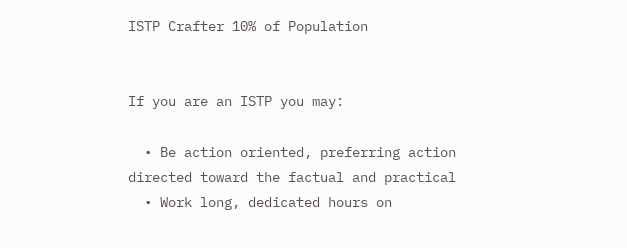ISTP Crafter 10% of Population


If you are an ISTP you may:

  • Be action oriented, preferring action directed toward the factual and practical
  • Work long, dedicated hours on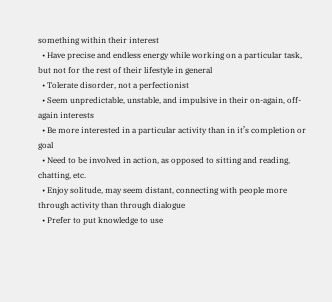something within their interest
  • Have precise and endless energy while working on a particular task, but not for the rest of their lifestyle in general
  • Tolerate disorder, not a perfectionist
  • Seem unpredictable, unstable, and impulsive in their on-again, off-again interests
  • Be more interested in a particular activity than in it’s completion or goal
  • Need to be involved in action, as opposed to sitting and reading, chatting, etc.
  • Enjoy solitude, may seem distant, connecting with people more through activity than through dialogue
  • Prefer to put knowledge to use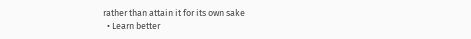rather than attain it for its own sake
  • Learn better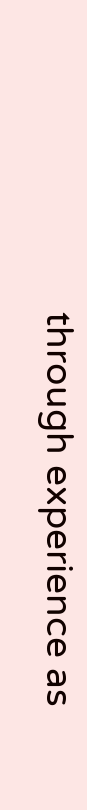through experience as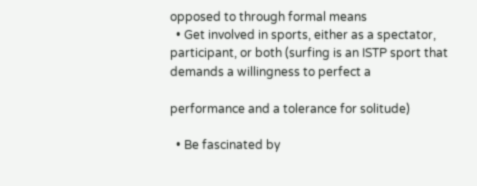opposed to through formal means
  • Get involved in sports, either as a spectator, participant, or both (surfing is an ISTP sport that demands a willingness to perfect a

performance and a tolerance for solitude)

  • Be fascinated by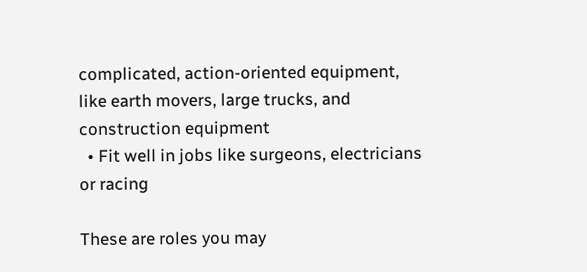complicated, action-oriented equipment, like earth movers, large trucks, and construction equipment
  • Fit well in jobs like surgeons, electricians or racing

These are roles you may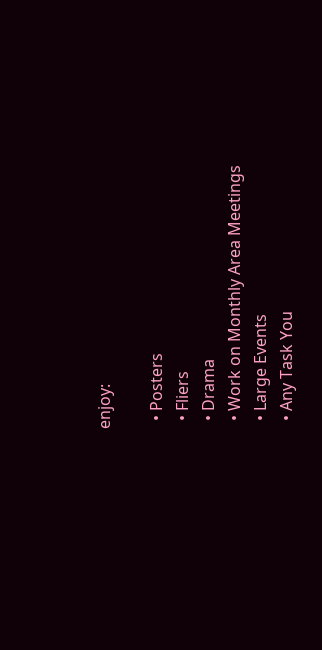enjoy:

  • Posters
  • Fliers
  • Drama
  • Work on Monthly Area Meetings
  • Large Events
  • Any Task You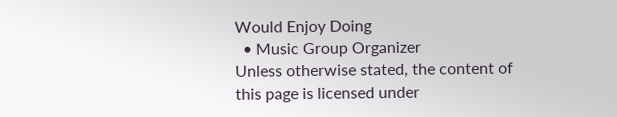Would Enjoy Doing
  • Music Group Organizer
Unless otherwise stated, the content of this page is licensed under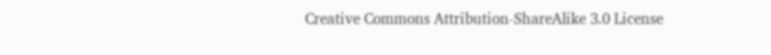Creative Commons Attribution-ShareAlike 3.0 License